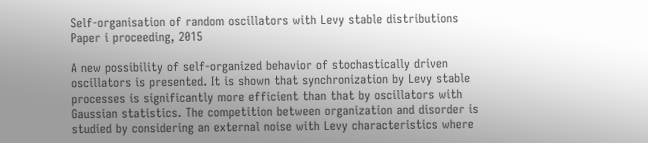Self-organisation of random oscillators with Levy stable distributions
Paper i proceeding, 2015

A new possibility of self-organized behavior of stochastically driven oscillators is presented. It is shown that synchronization by Levy stable processes is significantly more efficient than that by oscillators with Gaussian statistics. The competition between organization and disorder is studied by considering an external noise with Levy characteristics where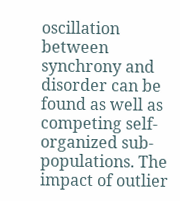oscillation between synchrony and disorder can be found as well as competing self-organized sub-populations. The impact of outlier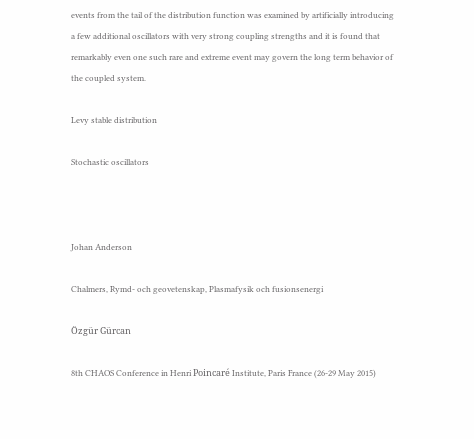events from the tail of the distribution function was examined by artificially introducing a few additional oscillators with very strong coupling strengths and it is found that remarkably even one such rare and extreme event may govern the long term behavior of the coupled system.

Levy stable distribution

Stochastic oscillators



Johan Anderson

Chalmers, Rymd- och geovetenskap, Plasmafysik och fusionsenergi

Özgür Gürcan

8th CHAOS Conference in Henri Poincaré Institute, Paris France (26-29 May 2015)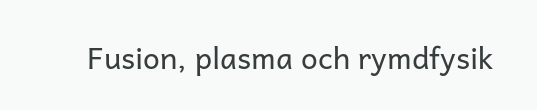Fusion, plasma och rymdfysik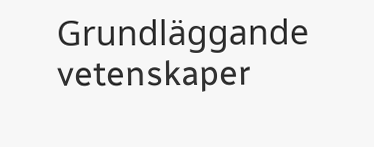Grundläggande vetenskaper